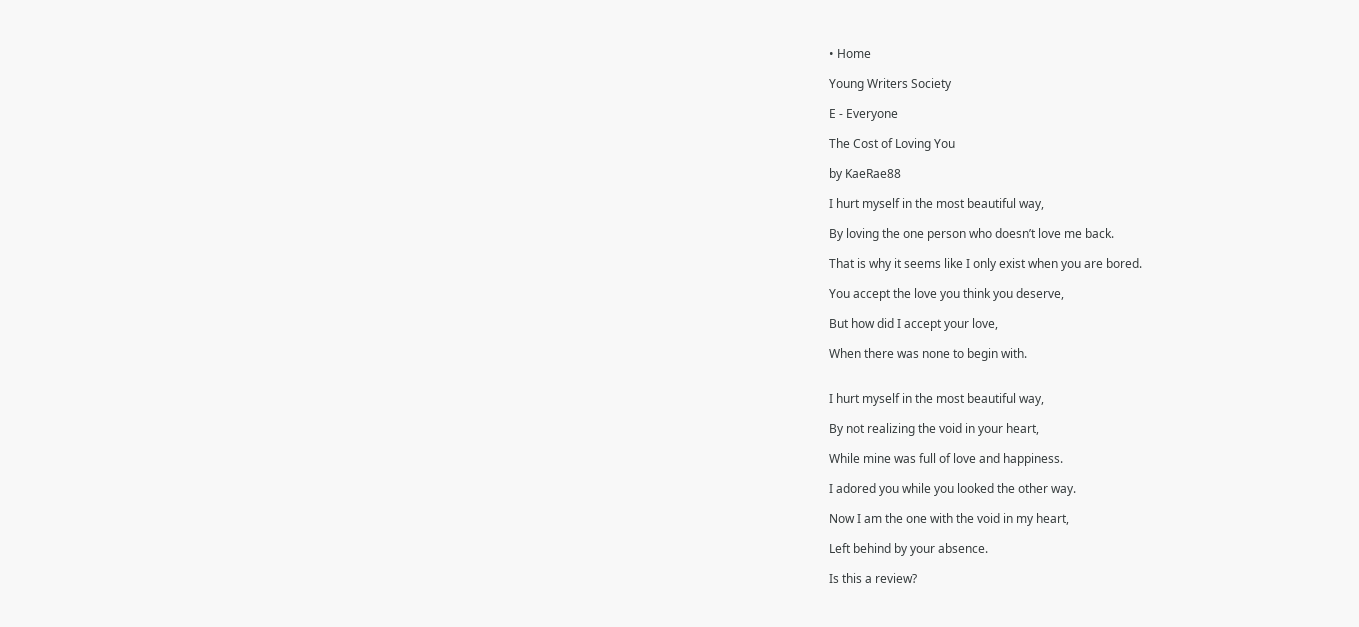• Home

Young Writers Society

E - Everyone

The Cost of Loving You

by KaeRae88

I hurt myself in the most beautiful way,

By loving the one person who doesn’t love me back.

That is why it seems like I only exist when you are bored.

You accept the love you think you deserve,

But how did I accept your love,

When there was none to begin with.


I hurt myself in the most beautiful way,

By not realizing the void in your heart,

While mine was full of love and happiness.

I adored you while you looked the other way.

Now I am the one with the void in my heart,

Left behind by your absence.

Is this a review?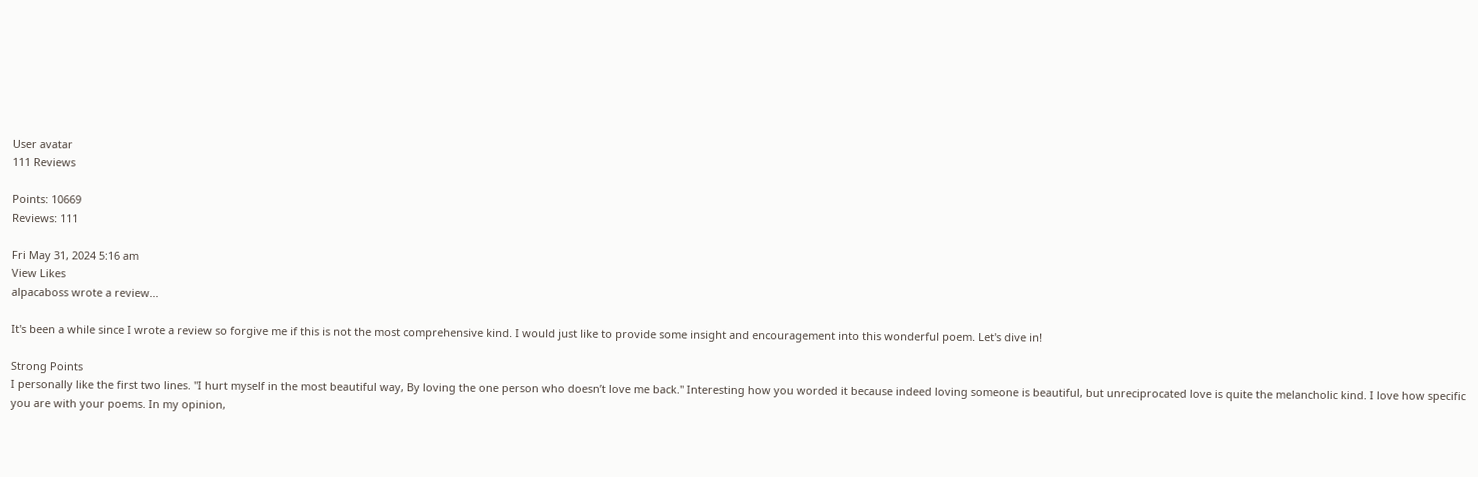User avatar
111 Reviews

Points: 10669
Reviews: 111

Fri May 31, 2024 5:16 am
View Likes
alpacaboss wrote a review...

It's been a while since I wrote a review so forgive me if this is not the most comprehensive kind. I would just like to provide some insight and encouragement into this wonderful poem. Let's dive in!

Strong Points
I personally like the first two lines. "I hurt myself in the most beautiful way, By loving the one person who doesn’t love me back." Interesting how you worded it because indeed loving someone is beautiful, but unreciprocated love is quite the melancholic kind. I love how specific you are with your poems. In my opinion,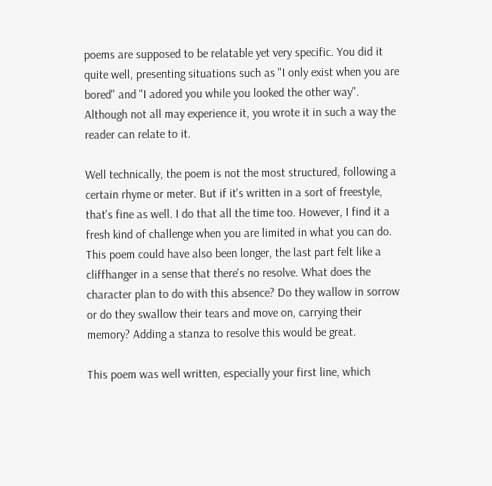poems are supposed to be relatable yet very specific. You did it quite well, presenting situations such as "I only exist when you are bored" and "I adored you while you looked the other way". Although not all may experience it, you wrote it in such a way the reader can relate to it.

Well technically, the poem is not the most structured, following a certain rhyme or meter. But if it's written in a sort of freestyle, that's fine as well. I do that all the time too. However, I find it a fresh kind of challenge when you are limited in what you can do. This poem could have also been longer, the last part felt like a cliffhanger in a sense that there's no resolve. What does the character plan to do with this absence? Do they wallow in sorrow or do they swallow their tears and move on, carrying their memory? Adding a stanza to resolve this would be great.

This poem was well written, especially your first line, which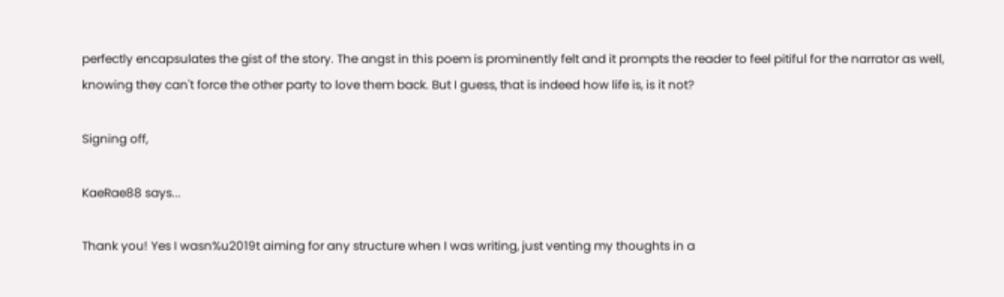perfectly encapsulates the gist of the story. The angst in this poem is prominently felt and it prompts the reader to feel pitiful for the narrator as well, knowing they can't force the other party to love them back. But I guess, that is indeed how life is, is it not?

Signing off,

KaeRae88 says...

Thank you! Yes I wasn%u2019t aiming for any structure when I was writing, just venting my thoughts in a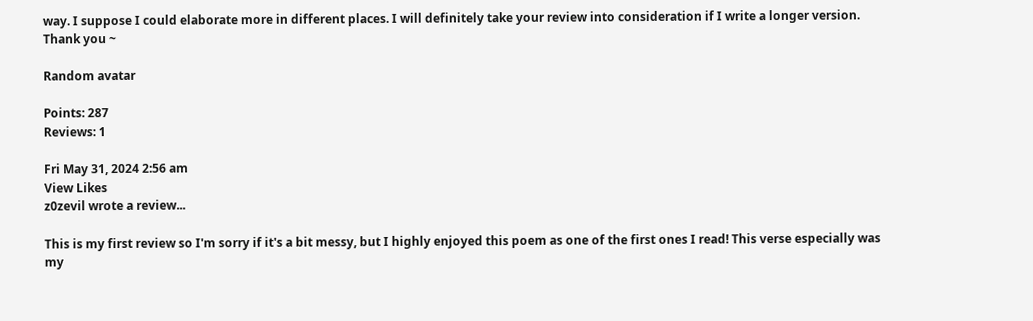way. I suppose I could elaborate more in different places. I will definitely take your review into consideration if I write a longer version. Thank you ~

Random avatar

Points: 287
Reviews: 1

Fri May 31, 2024 2:56 am
View Likes
z0zevil wrote a review...

This is my first review so I'm sorry if it's a bit messy, but I highly enjoyed this poem as one of the first ones I read! This verse especially was my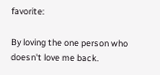favorite:

By loving the one person who doesn't love me back.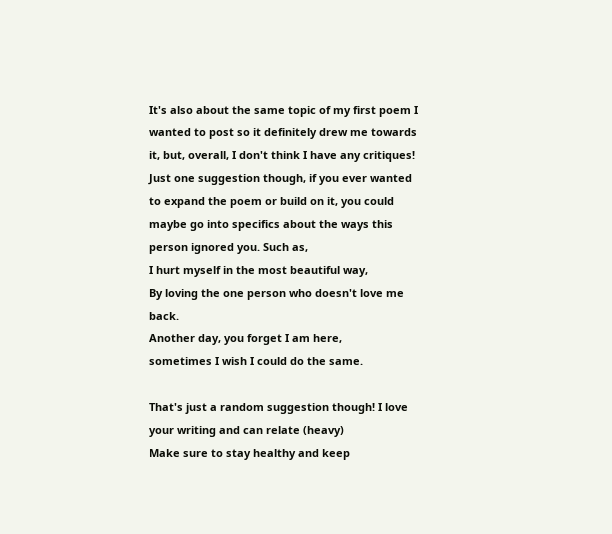It's also about the same topic of my first poem I wanted to post so it definitely drew me towards it, but, overall, I don't think I have any critiques! Just one suggestion though, if you ever wanted to expand the poem or build on it, you could maybe go into specifics about the ways this person ignored you. Such as,
I hurt myself in the most beautiful way,
By loving the one person who doesn't love me back.
Another day, you forget I am here,
sometimes I wish I could do the same.

That's just a random suggestion though! I love your writing and can relate (heavy)
Make sure to stay healthy and keep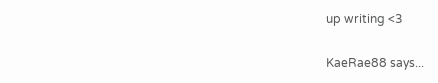up writing <3

KaeRae88 says...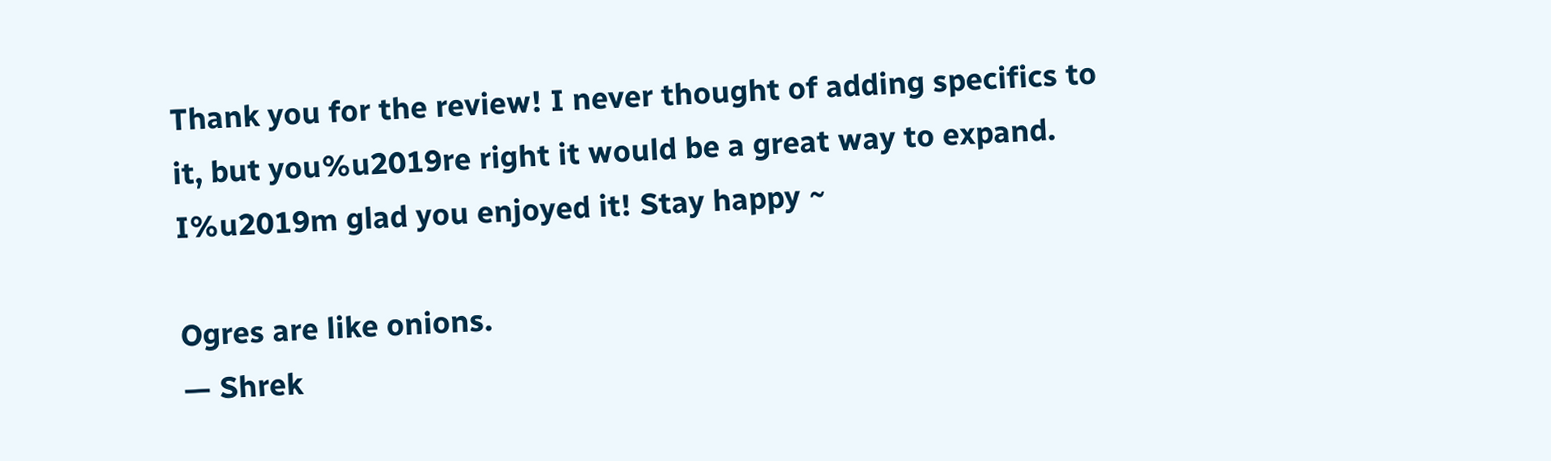Thank you for the review! I never thought of adding specifics to it, but you%u2019re right it would be a great way to expand. I%u2019m glad you enjoyed it! Stay happy ~

Ogres are like onions.
— Shrek